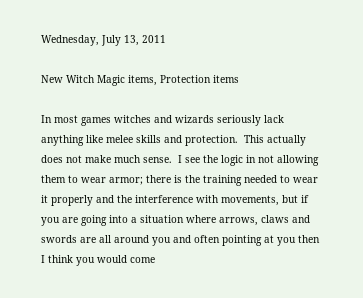Wednesday, July 13, 2011

New Witch Magic items, Protection items

In most games witches and wizards seriously lack anything like melee skills and protection.  This actually does not make much sense.  I see the logic in not allowing them to wear armor; there is the training needed to wear it properly and the interference with movements, but if you are going into a situation where arrows, claws and swords are all around you and often pointing at you then I think you would come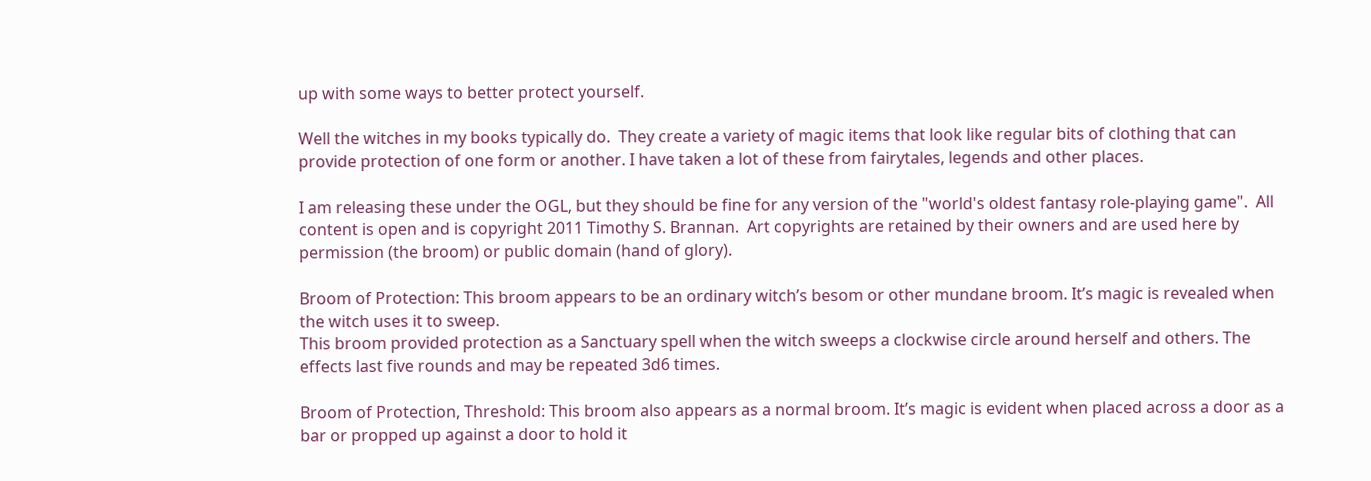up with some ways to better protect yourself.

Well the witches in my books typically do.  They create a variety of magic items that look like regular bits of clothing that can provide protection of one form or another. I have taken a lot of these from fairytales, legends and other places.

I am releasing these under the OGL, but they should be fine for any version of the "world's oldest fantasy role-playing game".  All content is open and is copyright 2011 Timothy S. Brannan.  Art copyrights are retained by their owners and are used here by permission (the broom) or public domain (hand of glory).

Broom of Protection: This broom appears to be an ordinary witch’s besom or other mundane broom. It’s magic is revealed when the witch uses it to sweep.
This broom provided protection as a Sanctuary spell when the witch sweeps a clockwise circle around herself and others. The effects last five rounds and may be repeated 3d6 times.

Broom of Protection, Threshold: This broom also appears as a normal broom. It’s magic is evident when placed across a door as a bar or propped up against a door to hold it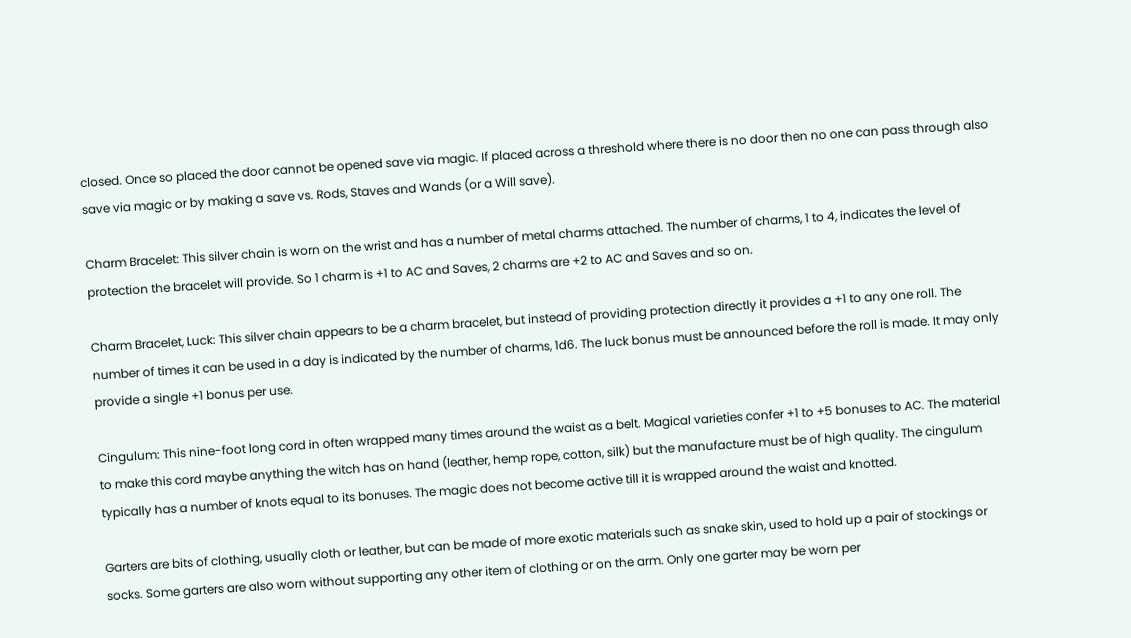closed. Once so placed the door cannot be opened save via magic. If placed across a threshold where there is no door then no one can pass through also save via magic or by making a save vs. Rods, Staves and Wands (or a Will save).

Charm Bracelet: This silver chain is worn on the wrist and has a number of metal charms attached. The number of charms, 1 to 4, indicates the level of protection the bracelet will provide. So 1 charm is +1 to AC and Saves, 2 charms are +2 to AC and Saves and so on.

Charm Bracelet, Luck: This silver chain appears to be a charm bracelet, but instead of providing protection directly it provides a +1 to any one roll. The number of times it can be used in a day is indicated by the number of charms, 1d6. The luck bonus must be announced before the roll is made. It may only provide a single +1 bonus per use.

Cingulum: This nine-foot long cord in often wrapped many times around the waist as a belt. Magical varieties confer +1 to +5 bonuses to AC. The material to make this cord maybe anything the witch has on hand (leather, hemp rope, cotton, silk) but the manufacture must be of high quality. The cingulum typically has a number of knots equal to its bonuses. The magic does not become active till it is wrapped around the waist and knotted.

Garters are bits of clothing, usually cloth or leather, but can be made of more exotic materials such as snake skin, used to hold up a pair of stockings or socks. Some garters are also worn without supporting any other item of clothing or on the arm. Only one garter may be worn per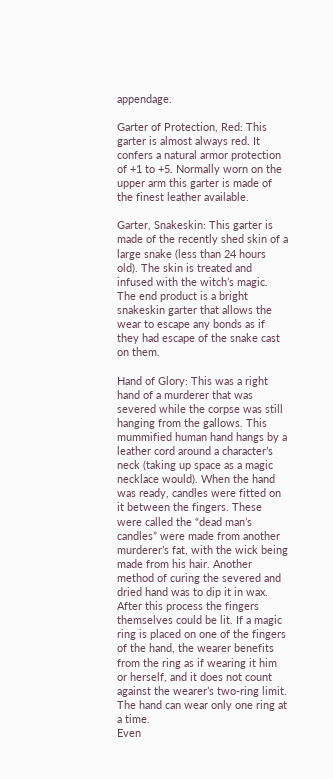appendage.

Garter of Protection, Red: This garter is almost always red. It confers a natural armor protection of +1 to +5. Normally worn on the upper arm this garter is made of the finest leather available.

Garter, Snakeskin: This garter is made of the recently shed skin of a large snake (less than 24 hours old). The skin is treated and infused with the witch’s magic. The end product is a bright snakeskin garter that allows the wear to escape any bonds as if they had escape of the snake cast on them.

Hand of Glory: This was a right hand of a murderer that was severed while the corpse was still hanging from the gallows. This mummified human hand hangs by a leather cord around a character’s neck (taking up space as a magic necklace would). When the hand was ready, candles were fitted on it between the fingers. These were called the “dead man’s candles” were made from another murderer’s fat, with the wick being made from his hair. Another method of curing the severed and dried hand was to dip it in wax. After this process the fingers themselves could be lit. If a magic ring is placed on one of the fingers of the hand, the wearer benefits from the ring as if wearing it him or herself, and it does not count against the wearer’s two-ring limit. The hand can wear only one ring at a time.
Even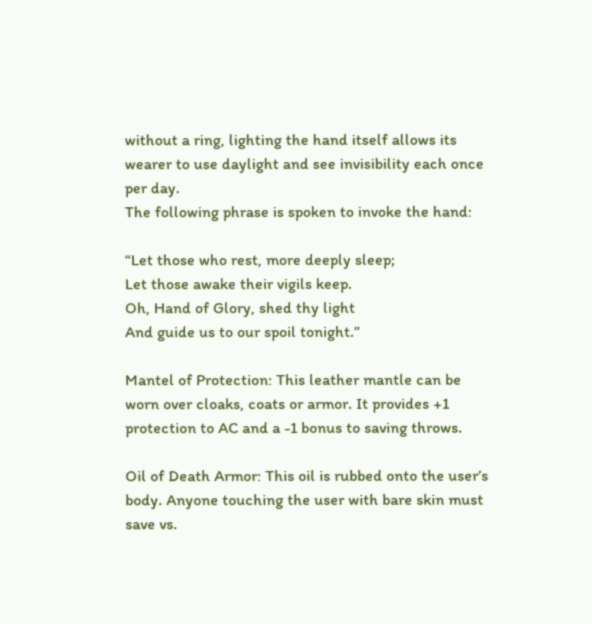without a ring, lighting the hand itself allows its wearer to use daylight and see invisibility each once per day.
The following phrase is spoken to invoke the hand:

“Let those who rest, more deeply sleep;
Let those awake their vigils keep.
Oh, Hand of Glory, shed thy light
And guide us to our spoil tonight.”

Mantel of Protection: This leather mantle can be worn over cloaks, coats or armor. It provides +1 protection to AC and a -1 bonus to saving throws.

Oil of Death Armor: This oil is rubbed onto the user’s body. Anyone touching the user with bare skin must save vs.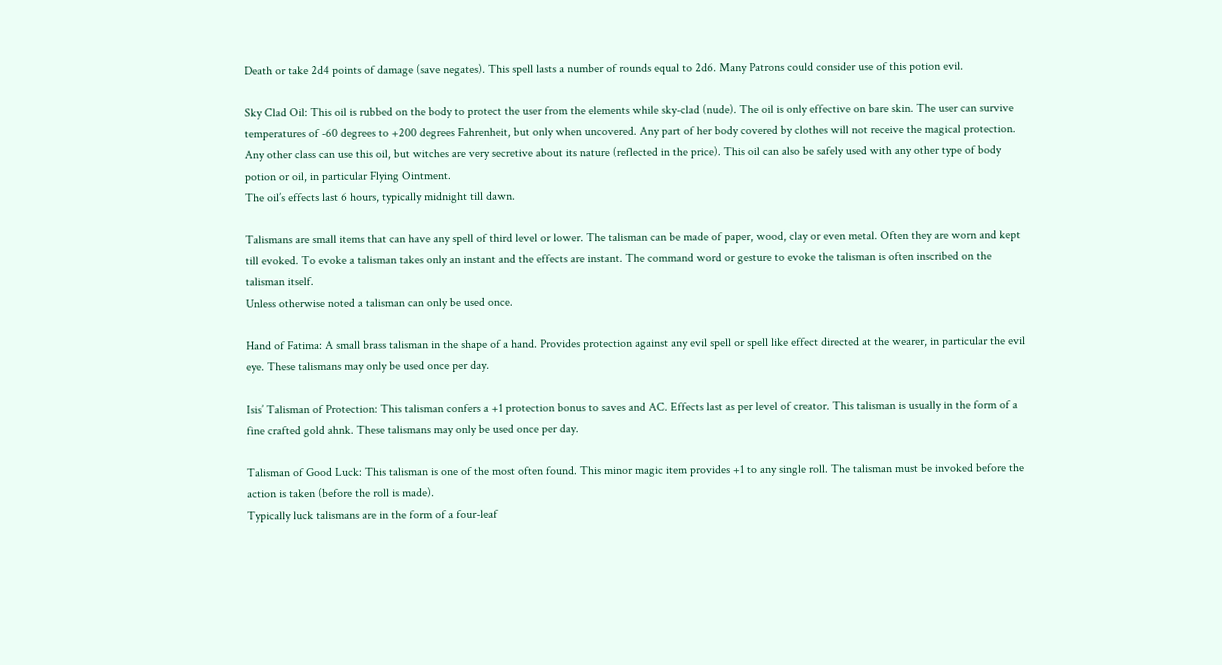Death or take 2d4 points of damage (save negates). This spell lasts a number of rounds equal to 2d6. Many Patrons could consider use of this potion evil.

Sky Clad Oil: This oil is rubbed on the body to protect the user from the elements while sky-clad (nude). The oil is only effective on bare skin. The user can survive temperatures of -60 degrees to +200 degrees Fahrenheit, but only when uncovered. Any part of her body covered by clothes will not receive the magical protection.
Any other class can use this oil, but witches are very secretive about its nature (reflected in the price). This oil can also be safely used with any other type of body potion or oil, in particular Flying Ointment.
The oil’s effects last 6 hours, typically midnight till dawn.

Talismans are small items that can have any spell of third level or lower. The talisman can be made of paper, wood, clay or even metal. Often they are worn and kept till evoked. To evoke a talisman takes only an instant and the effects are instant. The command word or gesture to evoke the talisman is often inscribed on the talisman itself.
Unless otherwise noted a talisman can only be used once.

Hand of Fatima: A small brass talisman in the shape of a hand. Provides protection against any evil spell or spell like effect directed at the wearer, in particular the evil eye. These talismans may only be used once per day.

Isis’ Talisman of Protection: This talisman confers a +1 protection bonus to saves and AC. Effects last as per level of creator. This talisman is usually in the form of a fine crafted gold ahnk. These talismans may only be used once per day.

Talisman of Good Luck: This talisman is one of the most often found. This minor magic item provides +1 to any single roll. The talisman must be invoked before the action is taken (before the roll is made).
Typically luck talismans are in the form of a four-leaf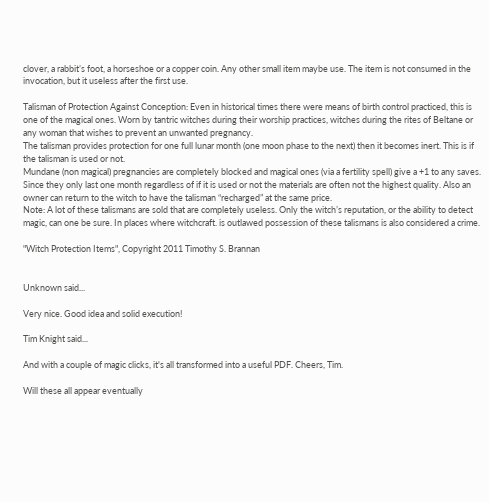clover, a rabbit’s foot, a horseshoe or a copper coin. Any other small item maybe use. The item is not consumed in the invocation, but it useless after the first use.

Talisman of Protection Against Conception: Even in historical times there were means of birth control practiced, this is one of the magical ones. Worn by tantric witches during their worship practices, witches during the rites of Beltane or any woman that wishes to prevent an unwanted pregnancy.
The talisman provides protection for one full lunar month (one moon phase to the next) then it becomes inert. This is if the talisman is used or not.
Mundane (non magical) pregnancies are completely blocked and magical ones (via a fertility spell) give a +1 to any saves.
Since they only last one month regardless of if it is used or not the materials are often not the highest quality. Also an owner can return to the witch to have the talisman “recharged” at the same price.
Note: A lot of these talismans are sold that are completely useless. Only the witch’s reputation, or the ability to detect magic, can one be sure. In places where witchcraft. is outlawed possession of these talismans is also considered a crime.

"Witch Protection Items", Copyright 2011 Timothy S. Brannan


Unknown said...

Very nice. Good idea and solid execution!

Tim Knight said...

And with a couple of magic clicks, it's all transformed into a useful PDF. Cheers, Tim.

Will these all appear eventually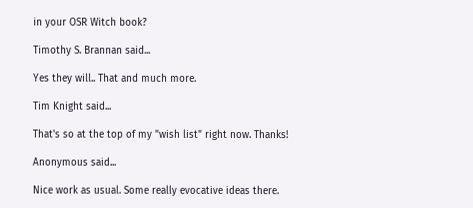in your OSR Witch book?

Timothy S. Brannan said...

Yes they will.. That and much more.

Tim Knight said...

That's so at the top of my "wish list" right now. Thanks!

Anonymous said...

Nice work as usual. Some really evocative ideas there.